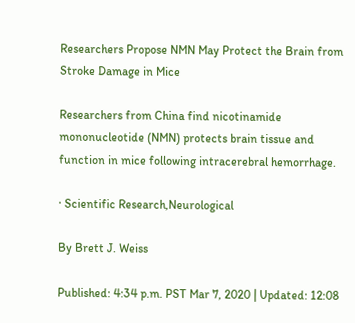Researchers Propose NMN May Protect the Brain from Stroke Damage in Mice

Researchers from China find nicotinamide mononucleotide (NMN) protects brain tissue and function in mice following intracerebral hemorrhage.

· Scientific Research,Neurological

By Brett J. Weiss

Published: 4:34 p.m. PST Mar 7, 2020 | Updated: 12:08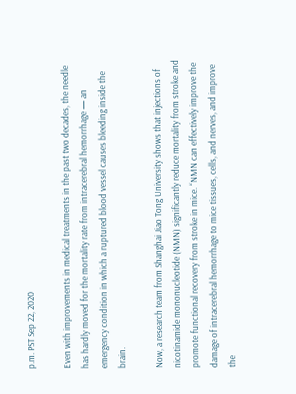p.m. PST Sep 22, 2020

Even with improvements in medical treatments in the past two decades, the needle has hardly moved for the mortality rate from intracerebral hemorrhage — an emergency condition in which a ruptured blood vessel causes bleeding inside the brain.

Now, a research team from Shanghai Jiao Tong University shows that injections of nicotinamide mononucleotide (NMN) significantly reduce mortality from stroke and promote functional recovery from stroke in mice. “NMN can effectively improve the damage of intracerebral hemorrhage to mice tissues, cells, and nerves, and improve the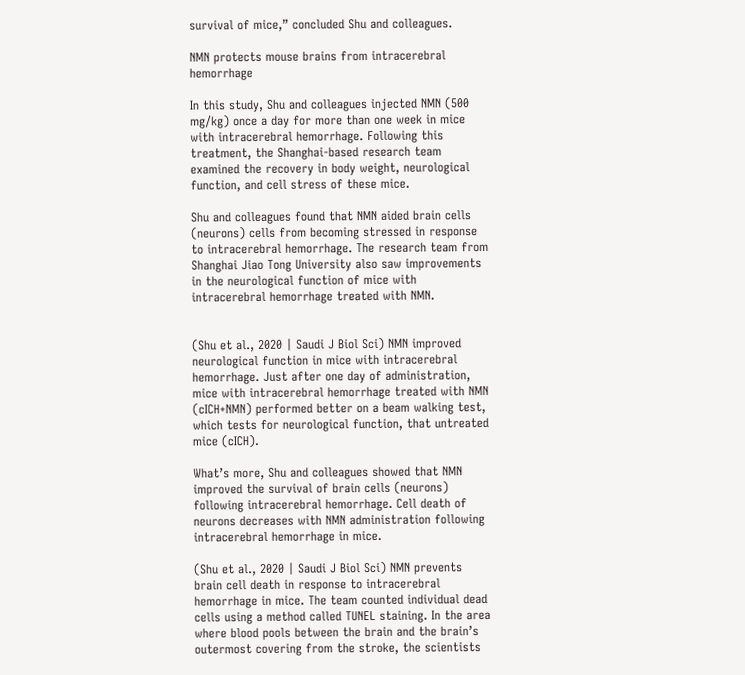survival of mice,” concluded Shu and colleagues.

NMN protects mouse brains from intracerebral hemorrhage

In this study, Shu and colleagues injected NMN (500 mg/kg) once a day for more than one week in mice with intracerebral hemorrhage. Following this treatment, the Shanghai-based research team examined the recovery in body weight, neurological function, and cell stress of these mice.

Shu and colleagues found that NMN aided brain cells (neurons) cells from becoming stressed in response to intracerebral hemorrhage. The research team from Shanghai Jiao Tong University also saw improvements in the neurological function of mice with intracerebral hemorrhage treated with NMN.


(Shu et al., 2020 | Saudi J Biol Sci) NMN improved neurological function in mice with intracerebral hemorrhage. Just after one day of administration, mice with intracerebral hemorrhage treated with NMN (cICH+NMN) performed better on a beam walking test, which tests for neurological function, that untreated mice (cICH).

What’s more, Shu and colleagues showed that NMN improved the survival of brain cells (neurons) following intracerebral hemorrhage. Cell death of neurons decreases with NMN administration following intracerebral hemorrhage in mice.

(Shu et al., 2020 | Saudi J Biol Sci) NMN prevents brain cell death in response to intracerebral hemorrhage in mice. The team counted individual dead cells using a method called TUNEL staining. In the area where blood pools between the brain and the brain’s outermost covering from the stroke, the scientists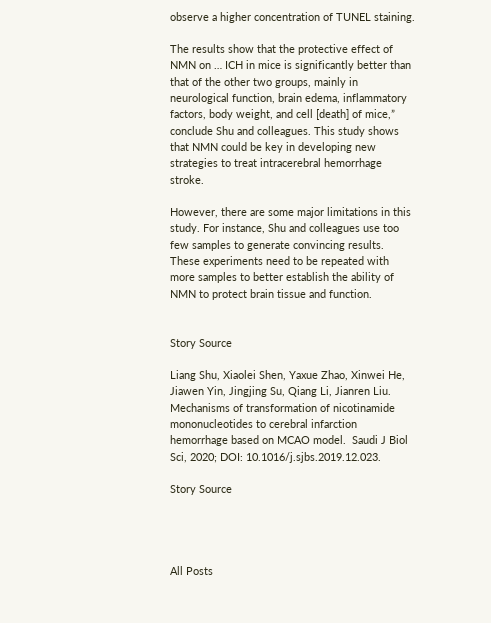observe a higher concentration of TUNEL staining.

The results show that the protective effect of NMN on … ICH in mice is significantly better than that of the other two groups, mainly in neurological function, brain edema, inflammatory factors, body weight, and cell [death] of mice,” conclude Shu and colleagues. This study shows that NMN could be key in developing new strategies to treat intracerebral hemorrhage stroke.

However, there are some major limitations in this study. For instance, Shu and colleagues use too few samples to generate convincing results. These experiments need to be repeated with more samples to better establish the ability of NMN to protect brain tissue and function.


Story Source

Liang Shu, Xiaolei Shen, Yaxue Zhao, Xinwei He, Jiawen Yin, Jingjing Su, Qiang Li, Jianren Liu.  Mechanisms of transformation of nicotinamide mononucleotides to cerebral infarction hemorrhage based on MCAO model.  Saudi J Biol Sci, 2020; DOI: 10.1016/j.sjbs.2019.12.023.

Story Source




All Posts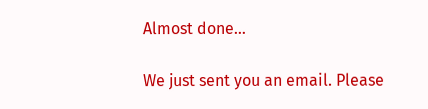Almost done…

We just sent you an email. Please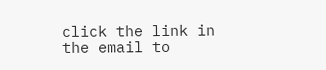click the link in the email to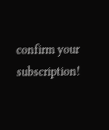confirm your subscription!